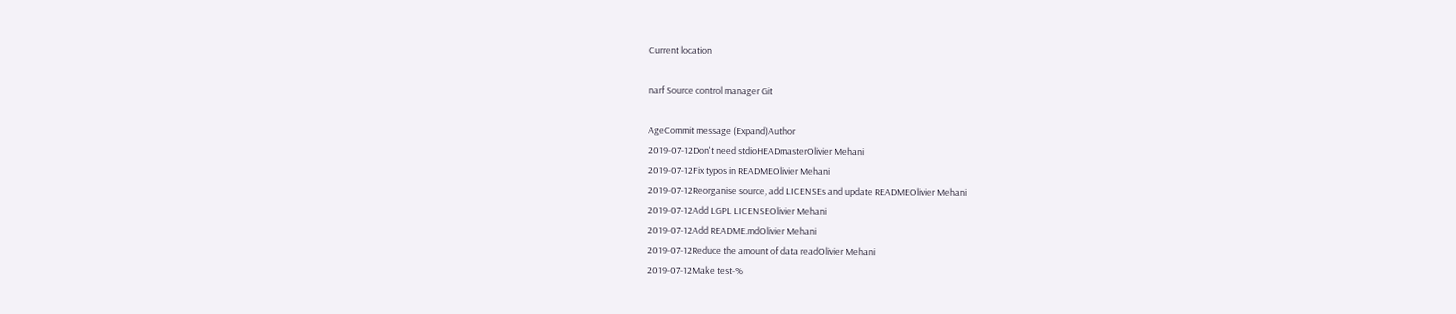Current location

narf Source control manager Git

AgeCommit message (Expand)Author
2019-07-12Don't need stdioHEADmasterOlivier Mehani
2019-07-12Fix typos in READMEOlivier Mehani
2019-07-12Reorganise source, add LICENSEs and update READMEOlivier Mehani
2019-07-12Add LGPL LICENSEOlivier Mehani
2019-07-12Add README.mdOlivier Mehani
2019-07-12Reduce the amount of data readOlivier Mehani
2019-07-12Make test-%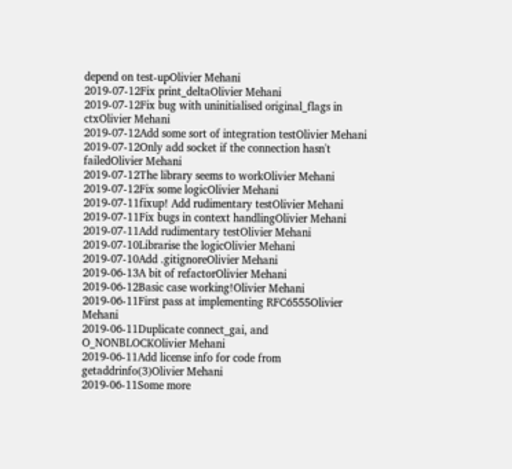depend on test-upOlivier Mehani
2019-07-12Fix print_deltaOlivier Mehani
2019-07-12Fix bug with uninitialised original_flags in ctxOlivier Mehani
2019-07-12Add some sort of integration testOlivier Mehani
2019-07-12Only add socket if the connection hasn't failedOlivier Mehani
2019-07-12The library seems to workOlivier Mehani
2019-07-12Fix some logicOlivier Mehani
2019-07-11fixup! Add rudimentary testOlivier Mehani
2019-07-11Fix bugs in context handlingOlivier Mehani
2019-07-11Add rudimentary testOlivier Mehani
2019-07-10Librarise the logicOlivier Mehani
2019-07-10Add .gitignoreOlivier Mehani
2019-06-13A bit of refactorOlivier Mehani
2019-06-12Basic case working!Olivier Mehani
2019-06-11First pass at implementing RFC6555Olivier Mehani
2019-06-11Duplicate connect_gai, and O_NONBLOCKOlivier Mehani
2019-06-11Add license info for code from getaddrinfo(3)Olivier Mehani
2019-06-11Some more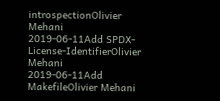introspectionOlivier Mehani
2019-06-11Add SPDX-License-IdentifierOlivier Mehani
2019-06-11Add MakefileOlivier Mehani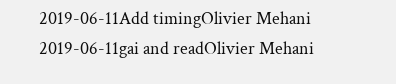2019-06-11Add timingOlivier Mehani
2019-06-11gai and readOlivier Mehani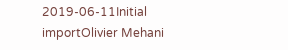2019-06-11Initial importOlivier Mehani